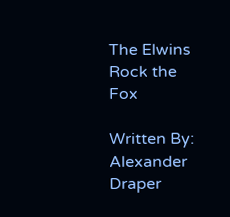The Elwins Rock the Fox

Written By: Alexander Draper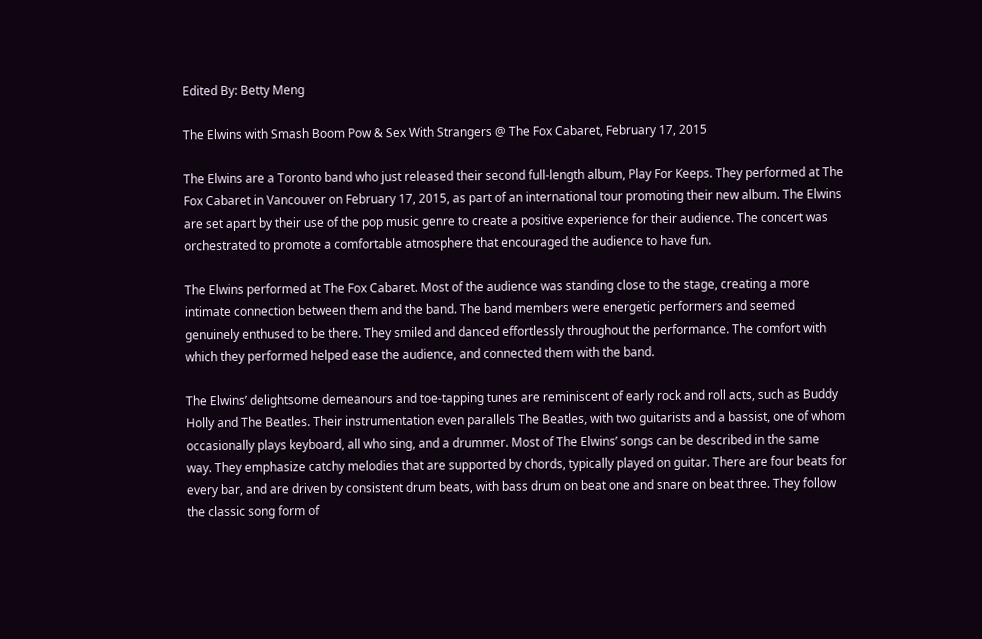Edited By: Betty Meng

The Elwins with Smash Boom Pow & Sex With Strangers @ The Fox Cabaret, February 17, 2015

The Elwins are a Toronto band who just released their second full-length album, Play For Keeps. They performed at The Fox Cabaret in Vancouver on February 17, 2015, as part of an international tour promoting their new album. The Elwins are set apart by their use of the pop music genre to create a positive experience for their audience. The concert was orchestrated to promote a comfortable atmosphere that encouraged the audience to have fun.

The Elwins performed at The Fox Cabaret. Most of the audience was standing close to the stage, creating a more intimate connection between them and the band. The band members were energetic performers and seemed genuinely enthused to be there. They smiled and danced effortlessly throughout the performance. The comfort with which they performed helped ease the audience, and connected them with the band.

The Elwins’ delightsome demeanours and toe-tapping tunes are reminiscent of early rock and roll acts, such as Buddy Holly and The Beatles. Their instrumentation even parallels The Beatles, with two guitarists and a bassist, one of whom occasionally plays keyboard, all who sing, and a drummer. Most of The Elwins’ songs can be described in the same way. They emphasize catchy melodies that are supported by chords, typically played on guitar. There are four beats for every bar, and are driven by consistent drum beats, with bass drum on beat one and snare on beat three. They follow the classic song form of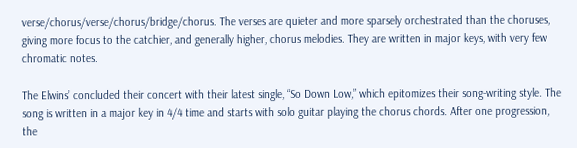verse/chorus/verse/chorus/bridge/chorus. The verses are quieter and more sparsely orchestrated than the choruses, giving more focus to the catchier, and generally higher, chorus melodies. They are written in major keys, with very few chromatic notes.

The Elwins’ concluded their concert with their latest single, “So Down Low,” which epitomizes their song-writing style. The song is written in a major key in 4/4 time and starts with solo guitar playing the chorus chords. After one progression, the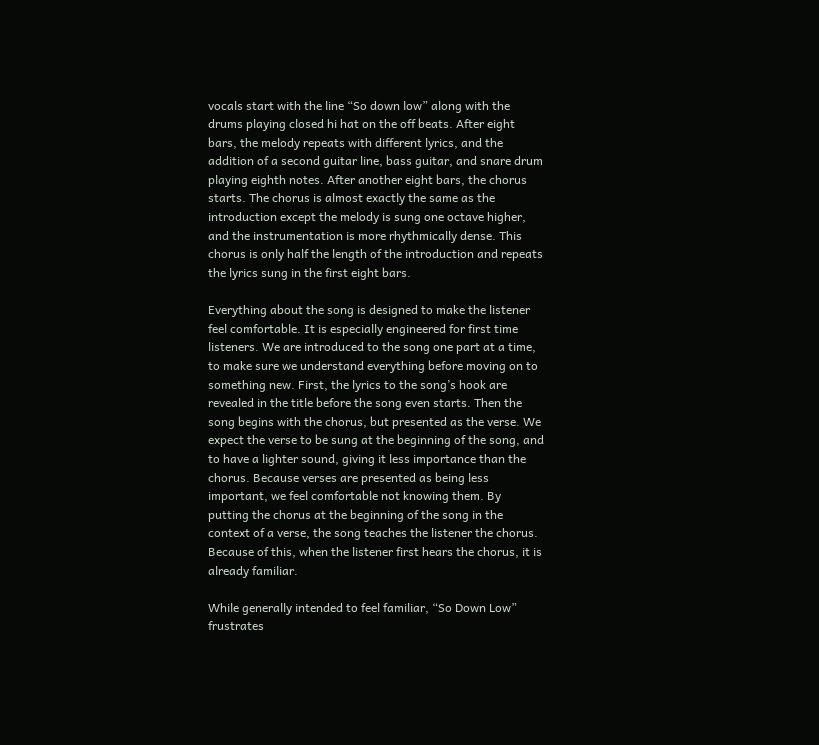vocals start with the line “So down low” along with the drums playing closed hi hat on the off beats. After eight bars, the melody repeats with different lyrics, and the addition of a second guitar line, bass guitar, and snare drum playing eighth notes. After another eight bars, the chorus starts. The chorus is almost exactly the same as the introduction except the melody is sung one octave higher, and the instrumentation is more rhythmically dense. This chorus is only half the length of the introduction and repeats the lyrics sung in the first eight bars.

Everything about the song is designed to make the listener feel comfortable. It is especially engineered for first time listeners. We are introduced to the song one part at a time, to make sure we understand everything before moving on to something new. First, the lyrics to the song’s hook are revealed in the title before the song even starts. Then the song begins with the chorus, but presented as the verse. We expect the verse to be sung at the beginning of the song, and to have a lighter sound, giving it less importance than the chorus. Because verses are presented as being less important, we feel comfortable not knowing them. By putting the chorus at the beginning of the song in the context of a verse, the song teaches the listener the chorus. Because of this, when the listener first hears the chorus, it is already familiar.

While generally intended to feel familiar, “So Down Low” frustrates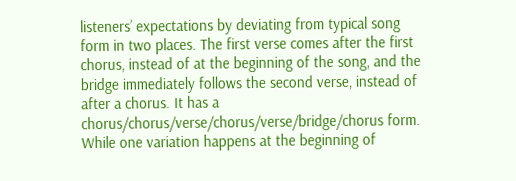listeners’ expectations by deviating from typical song form in two places. The first verse comes after the first chorus, instead of at the beginning of the song, and the bridge immediately follows the second verse, instead of after a chorus. It has a chorus/chorus/verse/chorus/verse/bridge/chorus form. While one variation happens at the beginning of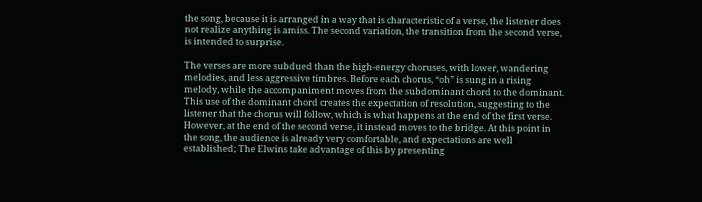the song, because it is arranged in a way that is characteristic of a verse, the listener does not realize anything is amiss. The second variation, the transition from the second verse, is intended to surprise.

The verses are more subdued than the high-energy choruses, with lower, wandering melodies, and less aggressive timbres. Before each chorus, “oh” is sung in a rising melody, while the accompaniment moves from the subdominant chord to the dominant. This use of the dominant chord creates the expectation of resolution, suggesting to the listener that the chorus will follow, which is what happens at the end of the first verse. However, at the end of the second verse, it instead moves to the bridge. At this point in the song, the audience is already very comfortable, and expectations are well established; The Elwins take advantage of this by presenting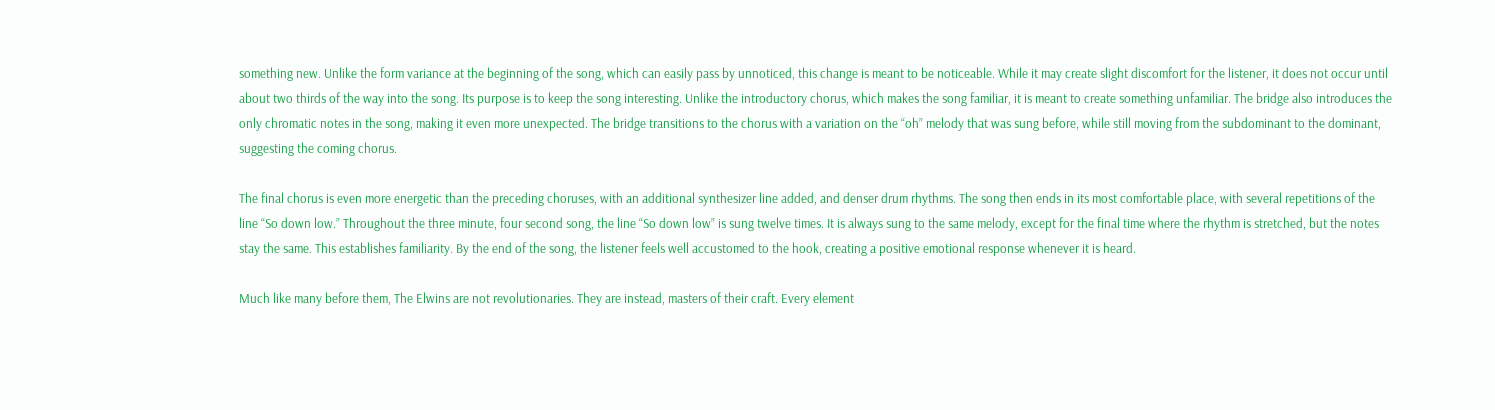something new. Unlike the form variance at the beginning of the song, which can easily pass by unnoticed, this change is meant to be noticeable. While it may create slight discomfort for the listener, it does not occur until about two thirds of the way into the song. Its purpose is to keep the song interesting. Unlike the introductory chorus, which makes the song familiar, it is meant to create something unfamiliar. The bridge also introduces the only chromatic notes in the song, making it even more unexpected. The bridge transitions to the chorus with a variation on the “oh” melody that was sung before, while still moving from the subdominant to the dominant, suggesting the coming chorus.

The final chorus is even more energetic than the preceding choruses, with an additional synthesizer line added, and denser drum rhythms. The song then ends in its most comfortable place, with several repetitions of the line “So down low.” Throughout the three minute, four second song, the line “So down low” is sung twelve times. It is always sung to the same melody, except for the final time where the rhythm is stretched, but the notes stay the same. This establishes familiarity. By the end of the song, the listener feels well accustomed to the hook, creating a positive emotional response whenever it is heard.

Much like many before them, The Elwins are not revolutionaries. They are instead, masters of their craft. Every element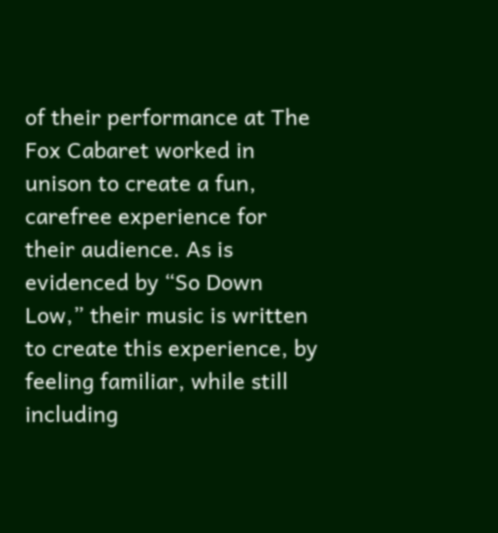of their performance at The Fox Cabaret worked in unison to create a fun, carefree experience for their audience. As is evidenced by “So Down Low,” their music is written to create this experience, by feeling familiar, while still including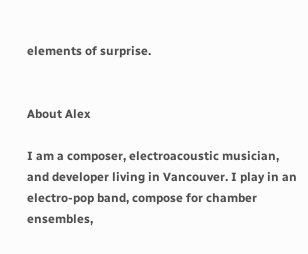elements of surprise.


About Alex

I am a composer, electroacoustic musician, and developer living in Vancouver. I play in an electro-pop band, compose for chamber ensembles,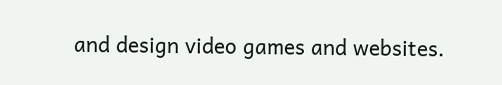and design video games and websites.